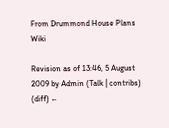From Drummond House Plans Wiki

Revision as of 13:46, 5 August 2009 by Admin (Talk | contribs)
(diff) ←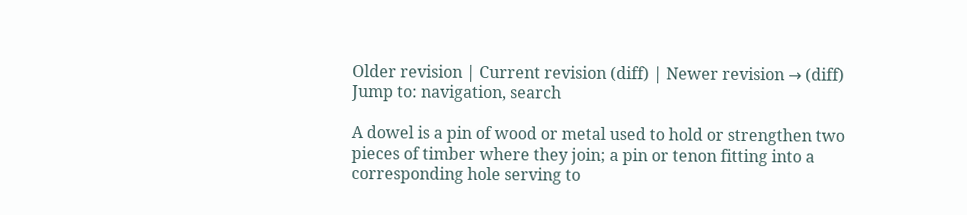Older revision | Current revision (diff) | Newer revision → (diff)
Jump to: navigation, search

A dowel is a pin of wood or metal used to hold or strengthen two pieces of timber where they join; a pin or tenon fitting into a corresponding hole serving to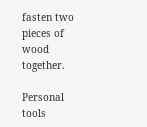fasten two pieces of wood together.

Personal tools